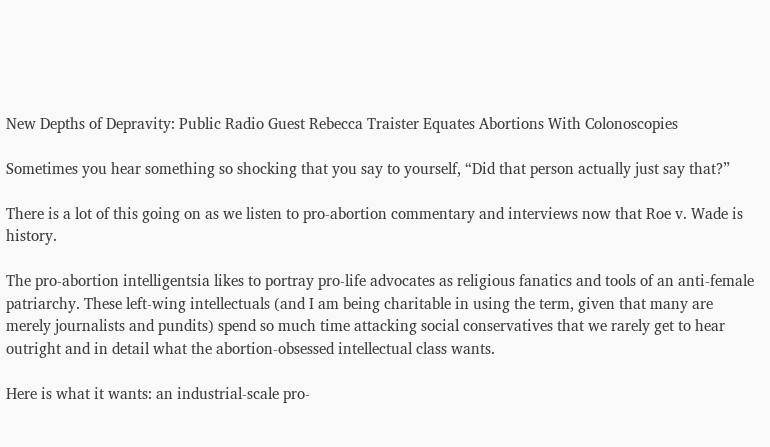New Depths of Depravity: Public Radio Guest Rebecca Traister Equates Abortions With Colonoscopies

Sometimes you hear something so shocking that you say to yourself, “Did that person actually just say that?”

There is a lot of this going on as we listen to pro-abortion commentary and interviews now that Roe v. Wade is history.

The pro-abortion intelligentsia likes to portray pro-life advocates as religious fanatics and tools of an anti-female patriarchy. These left-wing intellectuals (and I am being charitable in using the term, given that many are merely journalists and pundits) spend so much time attacking social conservatives that we rarely get to hear outright and in detail what the abortion-obsessed intellectual class wants.

Here is what it wants: an industrial-scale pro-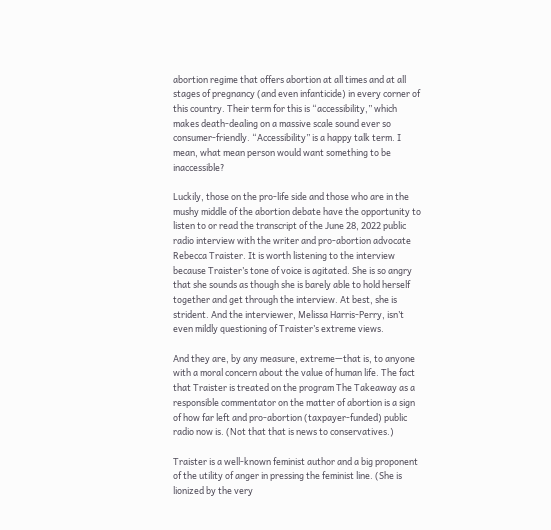abortion regime that offers abortion at all times and at all stages of pregnancy (and even infanticide) in every corner of this country. Their term for this is “accessibility,” which makes death-dealing on a massive scale sound ever so consumer-friendly. “Accessibility” is a happy talk term. I mean, what mean person would want something to be inaccessible?

Luckily, those on the pro-life side and those who are in the mushy middle of the abortion debate have the opportunity to listen to or read the transcript of the June 28, 2022 public radio interview with the writer and pro-abortion advocate Rebecca Traister. It is worth listening to the interview because Traister’s tone of voice is agitated. She is so angry that she sounds as though she is barely able to hold herself together and get through the interview. At best, she is strident. And the interviewer, Melissa Harris-Perry, isn’t even mildly questioning of Traister’s extreme views.

And they are, by any measure, extreme—that is, to anyone with a moral concern about the value of human life. The fact that Traister is treated on the program The Takeaway as a responsible commentator on the matter of abortion is a sign of how far left and pro-abortion (taxpayer-funded) public radio now is. (Not that that is news to conservatives.)

Traister is a well-known feminist author and a big proponent of the utility of anger in pressing the feminist line. (She is lionized by the very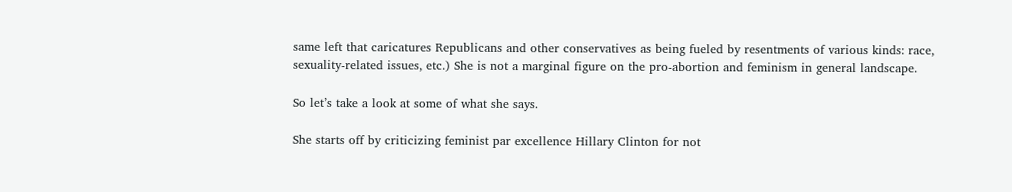same left that caricatures Republicans and other conservatives as being fueled by resentments of various kinds: race, sexuality-related issues, etc.) She is not a marginal figure on the pro-abortion and feminism in general landscape.

So let’s take a look at some of what she says.

She starts off by criticizing feminist par excellence Hillary Clinton for not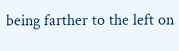being farther to the left on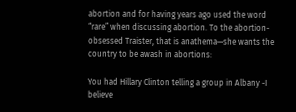abortion and for having years ago used the word “rare” when discussing abortion. To the abortion-obsessed Traister, that is anathema—she wants the country to be awash in abortions:

You had Hillary Clinton telling a group in Albany -I believe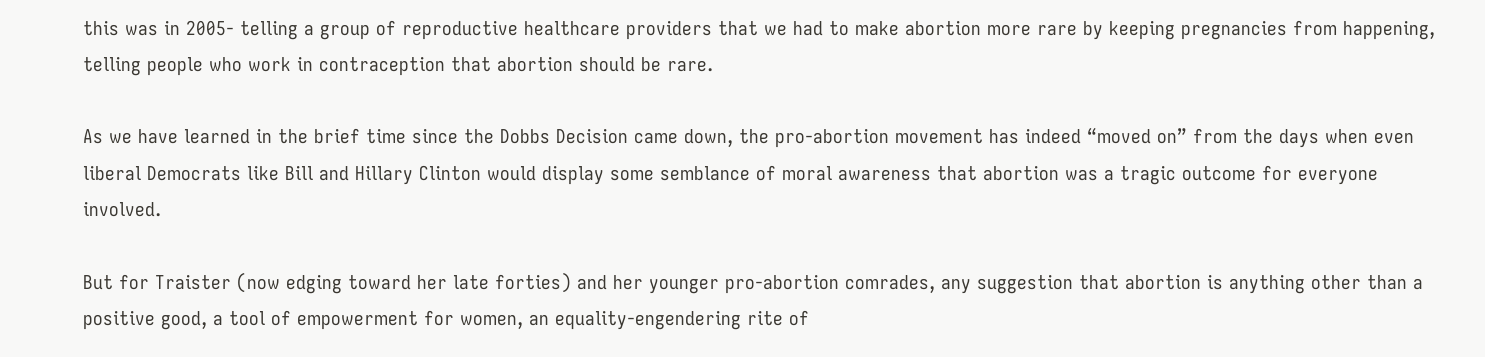this was in 2005- telling a group of reproductive healthcare providers that we had to make abortion more rare by keeping pregnancies from happening, telling people who work in contraception that abortion should be rare.

As we have learned in the brief time since the Dobbs Decision came down, the pro-abortion movement has indeed “moved on” from the days when even liberal Democrats like Bill and Hillary Clinton would display some semblance of moral awareness that abortion was a tragic outcome for everyone involved.

But for Traister (now edging toward her late forties) and her younger pro-abortion comrades, any suggestion that abortion is anything other than a positive good, a tool of empowerment for women, an equality-engendering rite of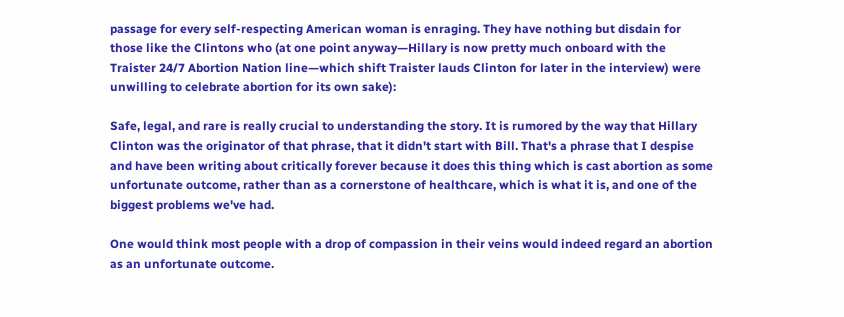passage for every self-respecting American woman is enraging. They have nothing but disdain for those like the Clintons who (at one point anyway—Hillary is now pretty much onboard with the Traister 24/7 Abortion Nation line—which shift Traister lauds Clinton for later in the interview) were unwilling to celebrate abortion for its own sake):

Safe, legal, and rare is really crucial to understanding the story. It is rumored by the way that Hillary Clinton was the originator of that phrase, that it didn't start with Bill. That's a phrase that I despise and have been writing about critically forever because it does this thing which is cast abortion as some unfortunate outcome, rather than as a cornerstone of healthcare, which is what it is, and one of the biggest problems we've had.

One would think most people with a drop of compassion in their veins would indeed regard an abortion as an unfortunate outcome.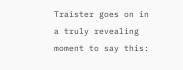Traister goes on in a truly revealing moment to say this: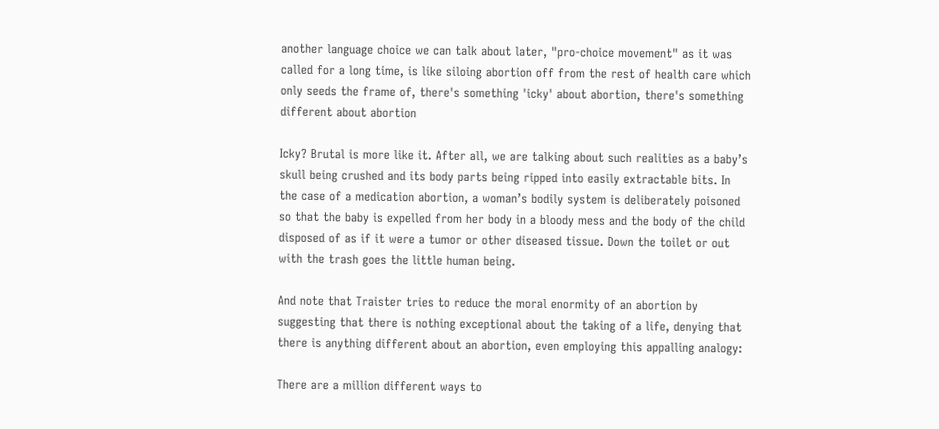another language choice we can talk about later, "pro-choice movement" as it was called for a long time, is like siloing abortion off from the rest of health care which only seeds the frame of, there's something 'icky' about abortion, there's something different about abortion

Icky? Brutal is more like it. After all, we are talking about such realities as a baby’s skull being crushed and its body parts being ripped into easily extractable bits. In the case of a medication abortion, a woman’s bodily system is deliberately poisoned so that the baby is expelled from her body in a bloody mess and the body of the child disposed of as if it were a tumor or other diseased tissue. Down the toilet or out with the trash goes the little human being.

And note that Traister tries to reduce the moral enormity of an abortion by suggesting that there is nothing exceptional about the taking of a life, denying that there is anything different about an abortion, even employing this appalling analogy:

There are a million different ways to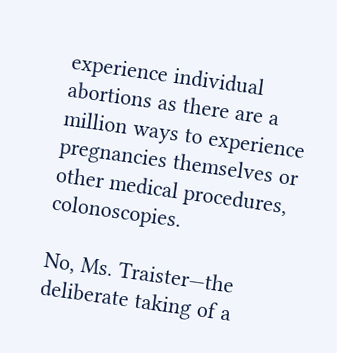experience individual abortions as there are a million ways to experience pregnancies themselves or other medical procedures, colonoscopies.

No, Ms. Traister—the deliberate taking of a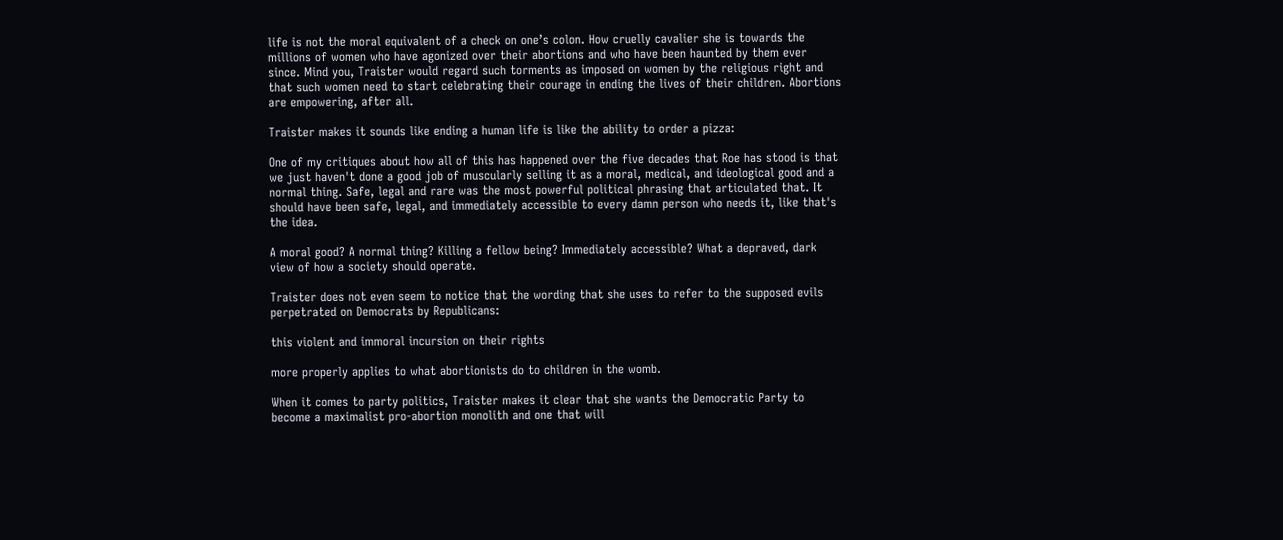life is not the moral equivalent of a check on one’s colon. How cruelly cavalier she is towards the millions of women who have agonized over their abortions and who have been haunted by them ever since. Mind you, Traister would regard such torments as imposed on women by the religious right and that such women need to start celebrating their courage in ending the lives of their children. Abortions are empowering, after all.

Traister makes it sounds like ending a human life is like the ability to order a pizza:

One of my critiques about how all of this has happened over the five decades that Roe has stood is that we just haven't done a good job of muscularly selling it as a moral, medical, and ideological good and a normal thing. Safe, legal and rare was the most powerful political phrasing that articulated that. It should have been safe, legal, and immediately accessible to every damn person who needs it, like that's the idea.

A moral good? A normal thing? Killing a fellow being? Immediately accessible? What a depraved, dark view of how a society should operate.

Traister does not even seem to notice that the wording that she uses to refer to the supposed evils perpetrated on Democrats by Republicans:

this violent and immoral incursion on their rights

more properly applies to what abortionists do to children in the womb.

When it comes to party politics, Traister makes it clear that she wants the Democratic Party to become a maximalist pro-abortion monolith and one that will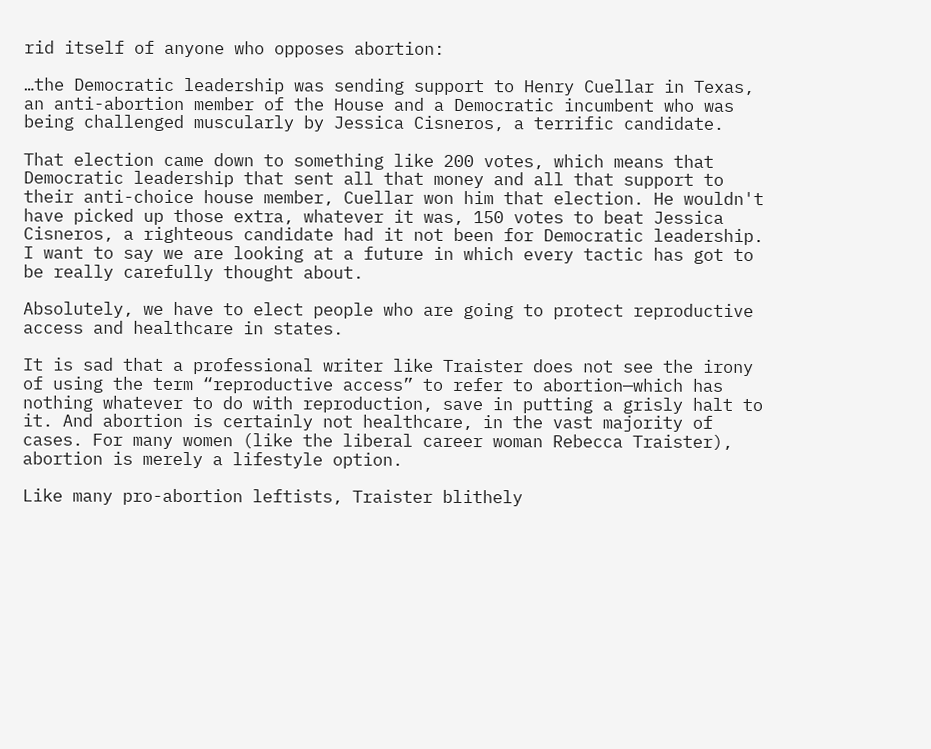rid itself of anyone who opposes abortion:

…the Democratic leadership was sending support to Henry Cuellar in Texas, an anti-abortion member of the House and a Democratic incumbent who was being challenged muscularly by Jessica Cisneros, a terrific candidate.

That election came down to something like 200 votes, which means that Democratic leadership that sent all that money and all that support to their anti-choice house member, Cuellar won him that election. He wouldn't have picked up those extra, whatever it was, 150 votes to beat Jessica Cisneros, a righteous candidate had it not been for Democratic leadership. I want to say we are looking at a future in which every tactic has got to be really carefully thought about.

Absolutely, we have to elect people who are going to protect reproductive access and healthcare in states.

It is sad that a professional writer like Traister does not see the irony of using the term “reproductive access” to refer to abortion—which has nothing whatever to do with reproduction, save in putting a grisly halt to it. And abortion is certainly not healthcare, in the vast majority of cases. For many women (like the liberal career woman Rebecca Traister), abortion is merely a lifestyle option.

Like many pro-abortion leftists, Traister blithely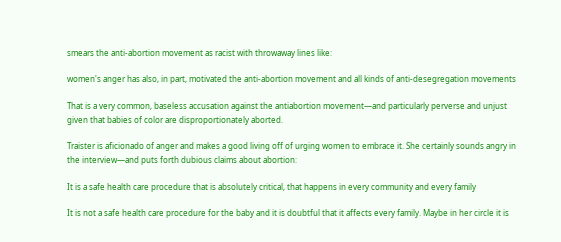smears the anti-abortion movement as racist with throwaway lines like:

women's anger has also, in part, motivated the anti-abortion movement and all kinds of anti-desegregation movements

That is a very common, baseless accusation against the antiabortion movement—and particularly perverse and unjust given that babies of color are disproportionately aborted.

Traister is aficionado of anger and makes a good living off of urging women to embrace it. She certainly sounds angry in the interview—and puts forth dubious claims about abortion:

It is a safe health care procedure that is absolutely critical, that happens in every community and every family

It is not a safe health care procedure for the baby and it is doubtful that it affects every family. Maybe in her circle it is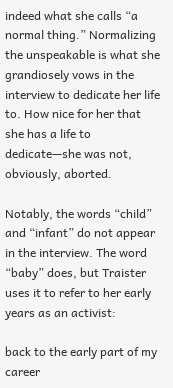indeed what she calls “a normal thing.” Normalizing the unspeakable is what she grandiosely vows in the interview to dedicate her life to. How nice for her that she has a life to dedicate—she was not, obviously, aborted.

Notably, the words “child” and “infant” do not appear in the interview. The word “baby” does, but Traister uses it to refer to her early years as an activist:

back to the early part of my career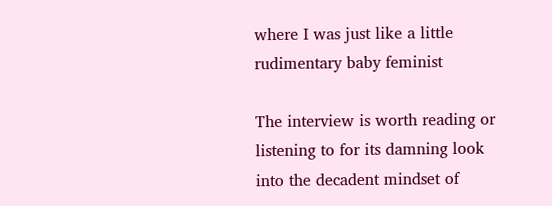where I was just like a little rudimentary baby feminist

The interview is worth reading or listening to for its damning look into the decadent mindset of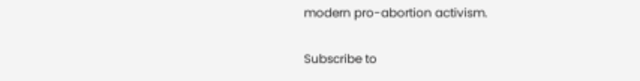modern pro-abortion activism.

Subscribe to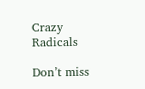Crazy Radicals

Don’t miss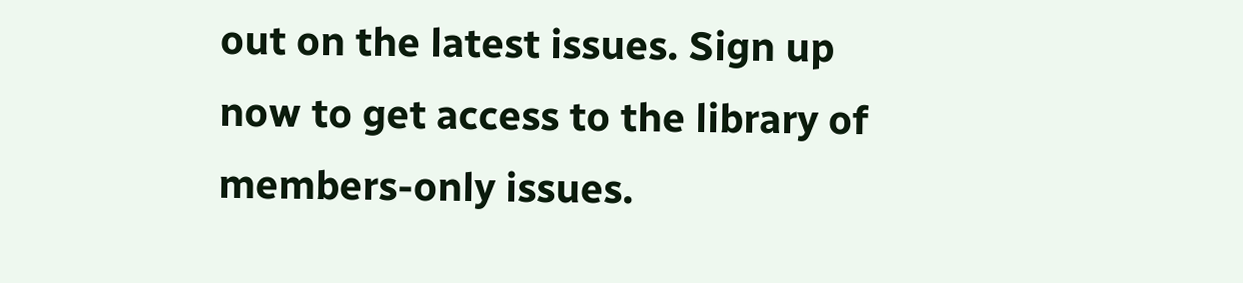out on the latest issues. Sign up now to get access to the library of members-only issues.